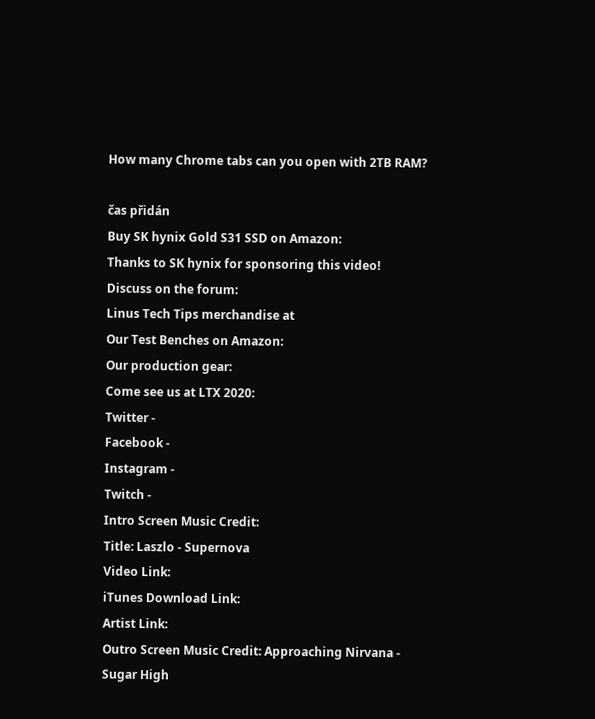How many Chrome tabs can you open with 2TB RAM?

čas přidán
Buy SK hynix Gold S31 SSD on Amazon:
Thanks to SK hynix for sponsoring this video!
Discuss on the forum:
Linus Tech Tips merchandise at
Our Test Benches on Amazon:
Our production gear:
Come see us at LTX 2020:
Twitter -
Facebook -
Instagram -
Twitch -
Intro Screen Music Credit:
Title: Laszlo - Supernova
Video Link:
iTunes Download Link:
Artist Link:
Outro Screen Music Credit: Approaching Nirvana - Sugar High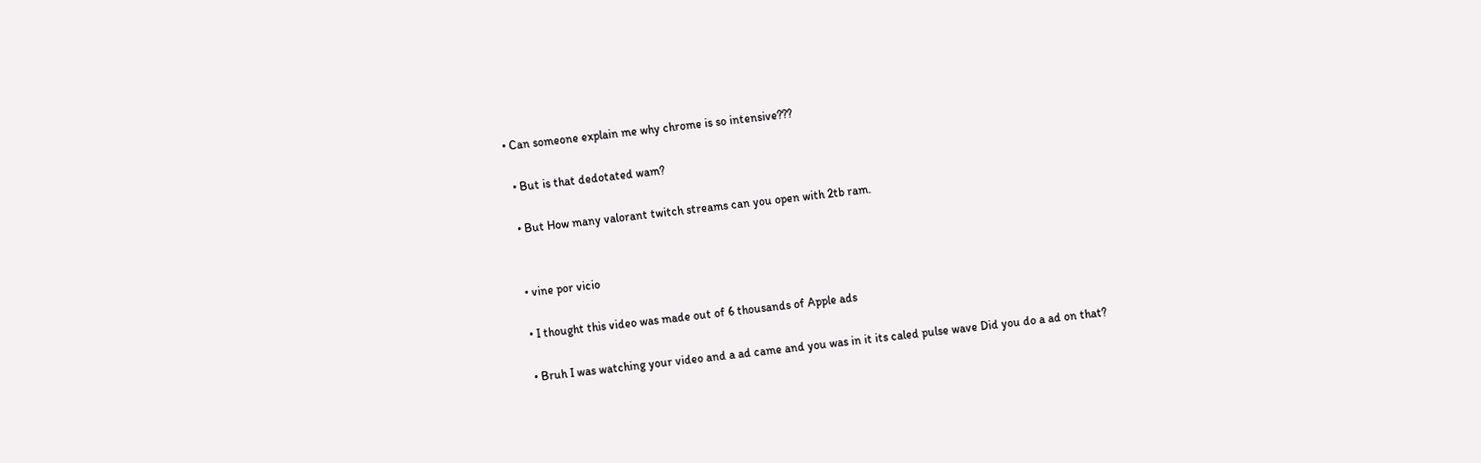• Can someone explain me why chrome is so intensive???

  • But is that dedotated wam?

  • But How many valorant twitch streams can you open with 2tb ram.


  • vine por vicio

  • I thought this video was made out of 6 thousands of Apple ads

  • Bruh I was watching your video and a ad came and you was in it its caled pulse wave Did you do a ad on that?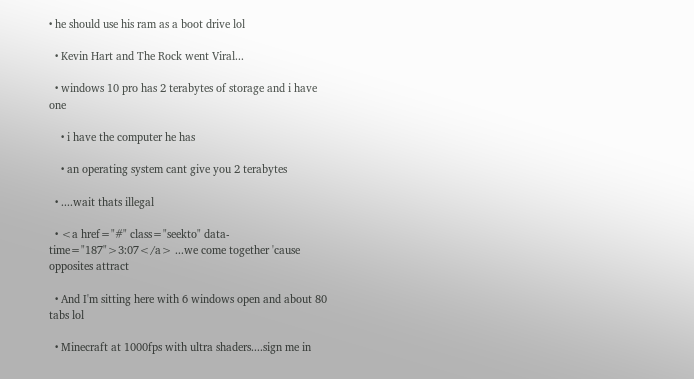• he should use his ram as a boot drive lol

  • Kevin Hart and The Rock went Viral...

  • windows 10 pro has 2 terabytes of storage and i have one

    • i have the computer he has

    • an operating system cant give you 2 terabytes

  • ....wait thats illegal

  • <a href="#" class="seekto" data-time="187">3:07</a> ...we come together 'cause opposites attract

  • And I'm sitting here with 6 windows open and about 80 tabs lol

  • Minecraft at 1000fps with ultra shaders....sign me in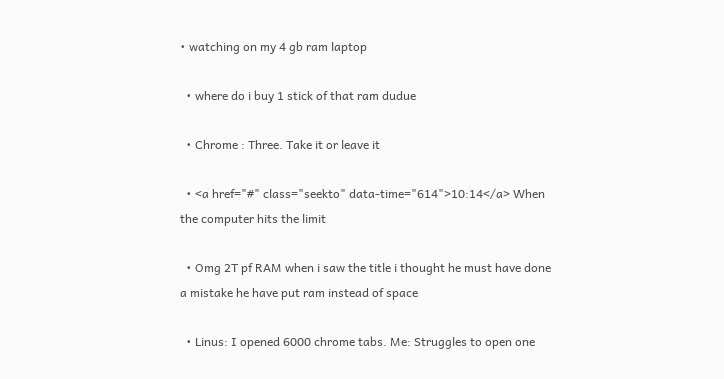• watching on my 4 gb ram laptop

  • where do i buy 1 stick of that ram dudue

  • Chrome : Three. Take it or leave it

  • <a href="#" class="seekto" data-time="614">10:14</a> When the computer hits the limit

  • Omg 2T pf RAM when i saw the title i thought he must have done a mistake he have put ram instead of space

  • Linus: I opened 6000 chrome tabs. Me: Struggles to open one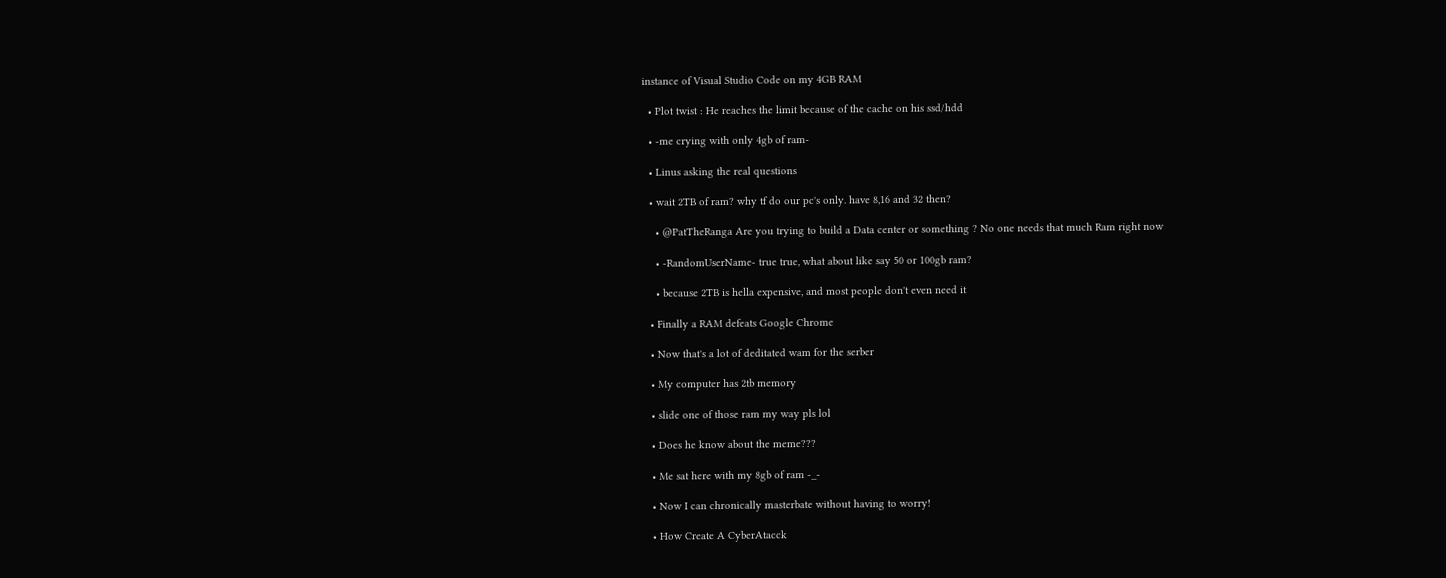instance of Visual Studio Code on my 4GB RAM

  • Plot twist : He reaches the limit because of the cache on his ssd/hdd

  • -me crying with only 4gb of ram-

  • Linus asking the real questions

  • wait 2TB of ram? why tf do our pc's only. have 8,16 and 32 then?

    • @PatTheRanga Are you trying to build a Data center or something ? No one needs that much Ram right now

    • -RandomUserName- true true, what about like say 50 or 100gb ram?

    • because 2TB is hella expensive, and most people don't even need it

  • Finally a RAM defeats Google Chrome

  • Now that's a lot of deditated wam for the serber

  • My computer has 2tb memory

  • slide one of those ram my way pls lol

  • Does he know about the meme???

  • Me sat here with my 8gb of ram -_-

  • Now I can chronically masterbate without having to worry!

  • How Create A CyberAtacck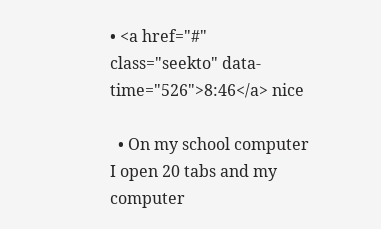• <a href="#" class="seekto" data-time="526">8:46</a> nice

  • On my school computer I open 20 tabs and my computer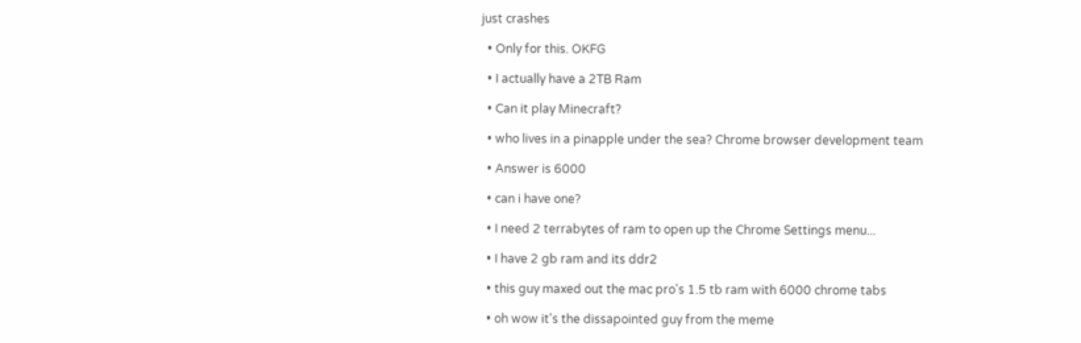just crashes

  • Only for this. OKFG

  • I actually have a 2TB Ram

  • Can it play Minecraft?

  • who lives in a pinapple under the sea? Chrome browser development team

  • Answer is 6000

  • can i have one?

  • I need 2 terrabytes of ram to open up the Chrome Settings menu...

  • I have 2 gb ram and its ddr2

  • this guy maxed out the mac pro's 1.5 tb ram with 6000 chrome tabs

  • oh wow it's the dissapointed guy from the meme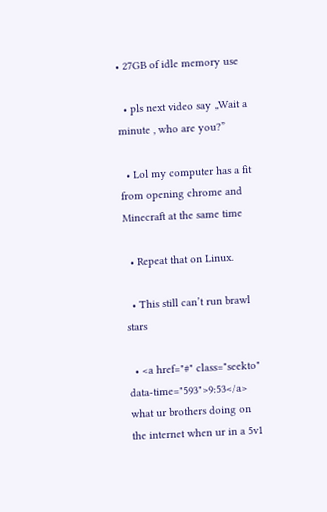• 27GB of idle memory use

  • pls next video say „Wait a minute , who are you?”

  • Lol my computer has a fit from opening chrome and Minecraft at the same time

  • Repeat that on Linux.

  • This still can’t run brawl stars

  • <a href="#" class="seekto" data-time="593">9:53</a> what ur brothers doing on the internet when ur in a 5v1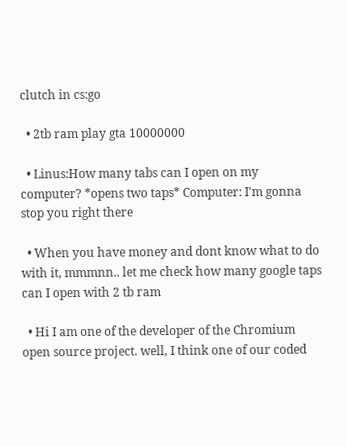clutch in cs:go

  • 2tb ram play gta 10000000

  • Linus:How many tabs can I open on my computer? *opens two taps* Computer: I'm gonna stop you right there

  • When you have money and dont know what to do with it, mmmnn.. let me check how many google taps can I open with 2 tb ram

  • Hi I am one of the developer of the Chromium open source project. well, I think one of our coded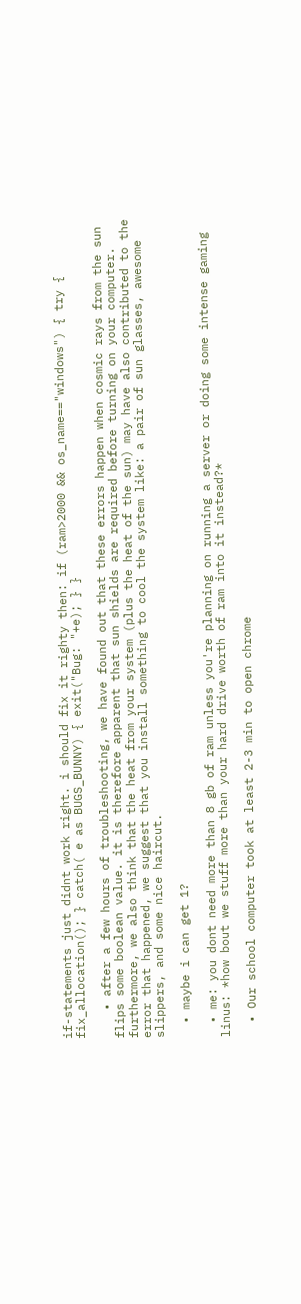if-statements just didnt work right. i should fix it righty then: if (ram>2000 && os_name=="windows") { try { fix_allocation(); } catch( e as BUGS_BUNNY) { exit("Bug: "+e); } }

    • after a few hours of troubleshooting, we have found out that these errors happen when cosmic rays from the sun flips some boolean value. it is therefore apparent that sun shields are required before turning on your computer. furthermore, we also think that the heat from your system (plus the heat of the sun) may have also contributed to the error that happened, we suggest that you install something to cool the system like: a pair of sun glasses, awesome slippers, and some nice haircut.

  • maybe i can get 1?

  • me: you dont need more than 8 gb of ram unless you're planning on running a server or doing some intense gaming linus: *how bout we stuff more than your hard drive worth of ram into it instead?*

  • Our school computer took at least 2-3 min to open chrome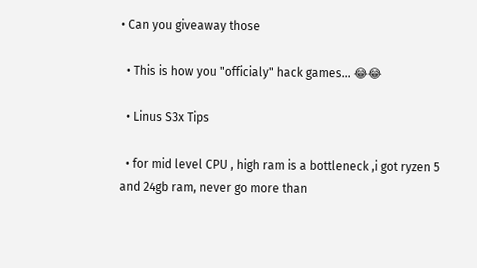• Can you giveaway those

  • This is how you "officialy" hack games... 😂😂

  • Linus S3x Tips

  • for mid level CPU , high ram is a bottleneck ,i got ryzen 5 and 24gb ram, never go more than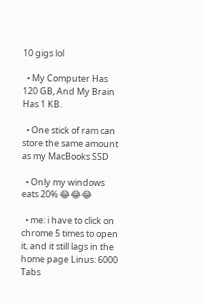10 gigs lol

  • My Computer Has 120 GB, And My Brain Has 1 KB.

  • One stick of ram can store the same amount as my MacBooks SSD

  • Only my windows eats 20% 😂😂😂

  • me: i have to click on chrome 5 times to open it, and it still lags in the home page Linus: 6000 Tabs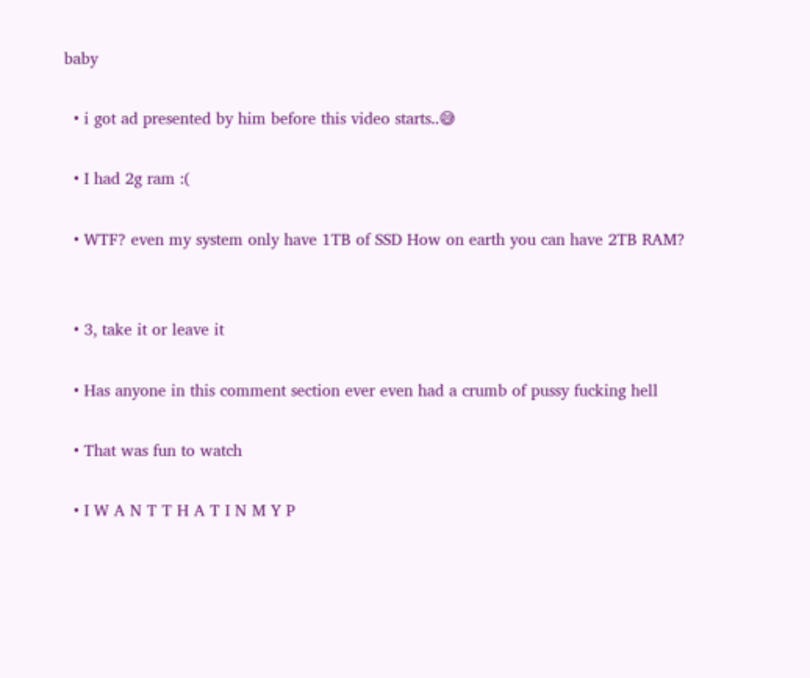baby

  • i got ad presented by him before this video starts..😅

  • I had 2g ram :(

  • WTF? even my system only have 1TB of SSD How on earth you can have 2TB RAM?


  • 3, take it or leave it

  • Has anyone in this comment section ever even had a crumb of pussy fucking hell

  • That was fun to watch

  • I W A N T T H A T I N M Y P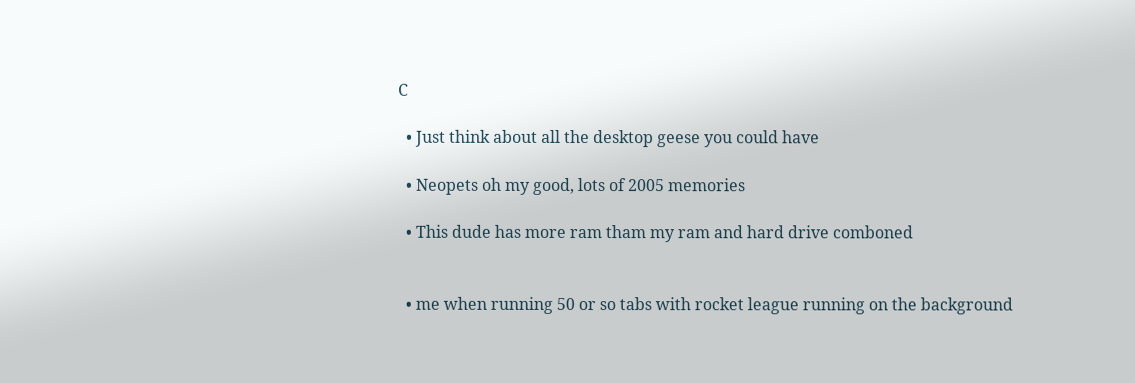C

  • Just think about all the desktop geese you could have

  • Neopets oh my good, lots of 2005 memories

  • This dude has more ram tham my ram and hard drive comboned


  • me when running 50 or so tabs with rocket league running on the background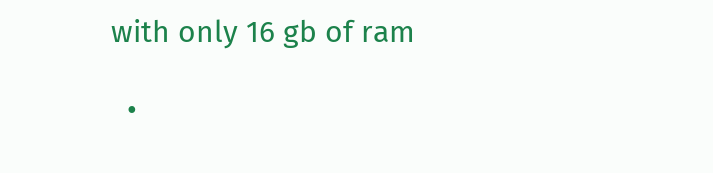with only 16 gb of ram

  •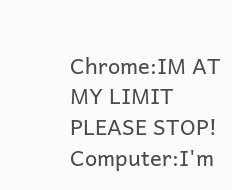Chrome:IM AT MY LIMIT PLEASE STOP! Computer:I'm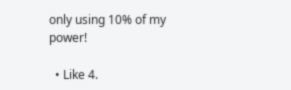only using 10% of my power!

  • Like 4.